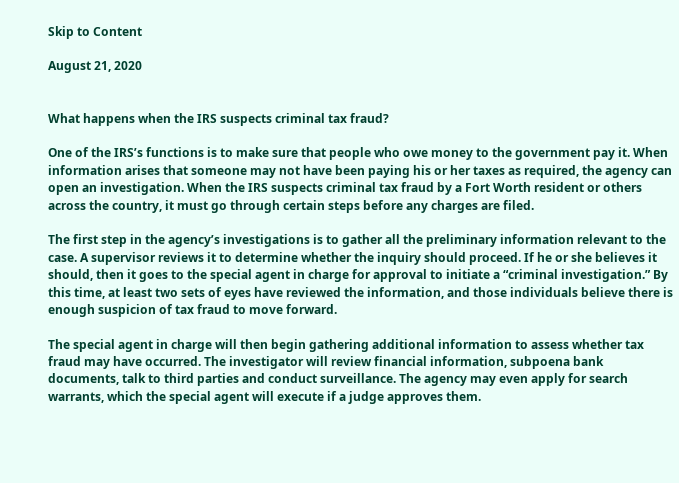Skip to Content

August 21, 2020


What happens when the IRS suspects criminal tax fraud?

One of the IRS’s functions is to make sure that people who owe money to the government pay it. When information arises that someone may not have been paying his or her taxes as required, the agency can open an investigation. When the IRS suspects criminal tax fraud by a Fort Worth resident or others across the country, it must go through certain steps before any charges are filed.

The first step in the agency’s investigations is to gather all the preliminary information relevant to the case. A supervisor reviews it to determine whether the inquiry should proceed. If he or she believes it should, then it goes to the special agent in charge for approval to initiate a “criminal investigation.” By this time, at least two sets of eyes have reviewed the information, and those individuals believe there is enough suspicion of tax fraud to move forward.

The special agent in charge will then begin gathering additional information to assess whether tax fraud may have occurred. The investigator will review financial information, subpoena bank documents, talk to third parties and conduct surveillance. The agency may even apply for search warrants, which the special agent will execute if a judge approves them.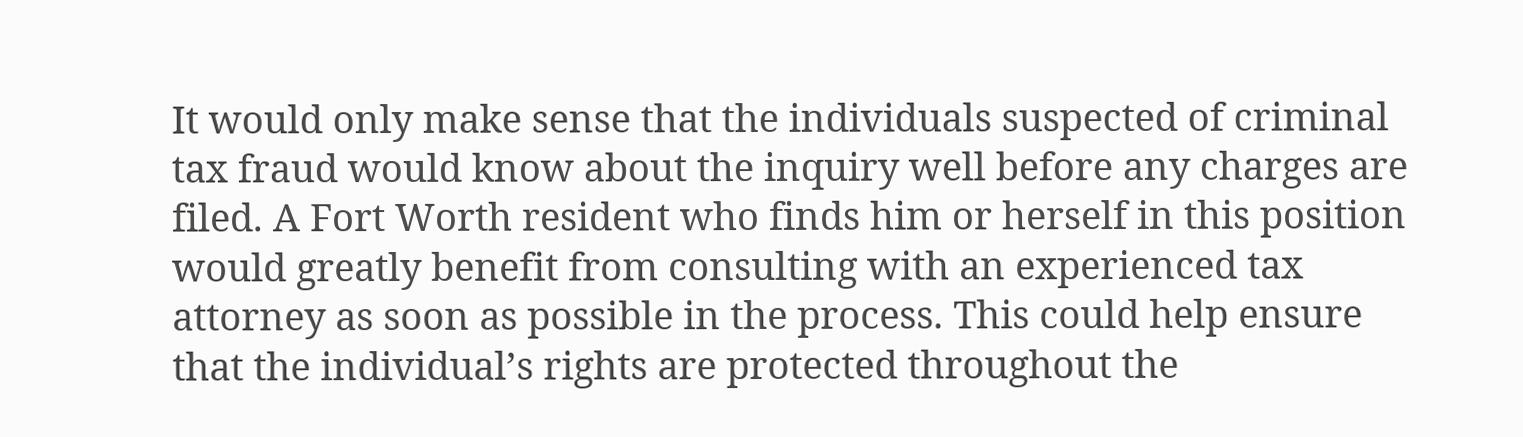It would only make sense that the individuals suspected of criminal tax fraud would know about the inquiry well before any charges are filed. A Fort Worth resident who finds him or herself in this position would greatly benefit from consulting with an experienced tax attorney as soon as possible in the process. This could help ensure that the individual’s rights are protected throughout the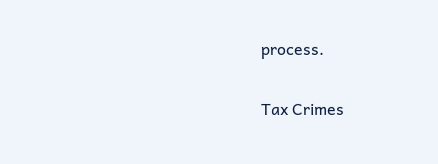process.

Tax Crimes